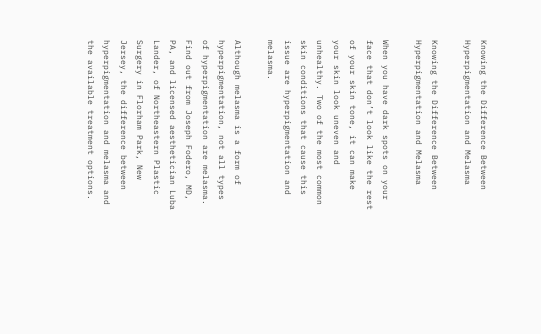Knowing the Difference Between Hyperpigmentation and Melasma

Knowing the Difference Between Hyperpigmentation and Melasma

When you have dark spots on your face that don’t look like the rest of your skin tone, it can make your skin look uneven and unhealthy. Two of the most common skin conditions that cause this issue are hyperpigmentation and melasma.

Although melasma is a form of hyperpigmentation, not all types of hyperpigmentation are melasma. Find out from Joseph Fodero, MD, PA, and licensed aesthetician Luba Lander, of Northeastern Plastic Surgery in Florham Park, New Jersey, the difference between hyperpigmentation and melasma and the available treatment options.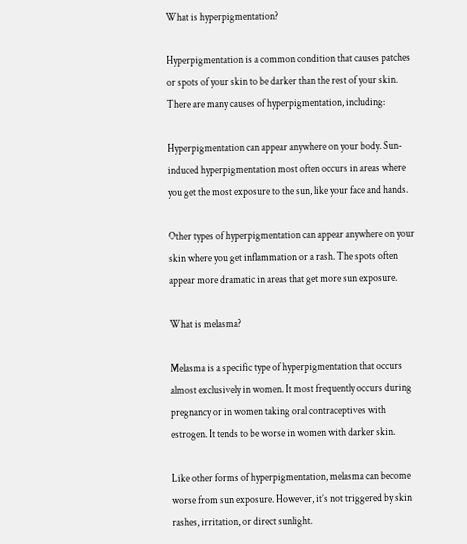What is hyperpigmentation?

Hyperpigmentation is a common condition that causes patches or spots of your skin to be darker than the rest of your skin. There are many causes of hyperpigmentation, including:

Hyperpigmentation can appear anywhere on your body. Sun-induced hyperpigmentation most often occurs in areas where you get the most exposure to the sun, like your face and hands.

Other types of hyperpigmentation can appear anywhere on your skin where you get inflammation or a rash. The spots often appear more dramatic in areas that get more sun exposure.

What is melasma?

Melasma is a specific type of hyperpigmentation that occurs almost exclusively in women. It most frequently occurs during pregnancy or in women taking oral contraceptives with estrogen. It tends to be worse in women with darker skin.

Like other forms of hyperpigmentation, melasma can become worse from sun exposure. However, it’s not triggered by skin rashes, irritation, or direct sunlight.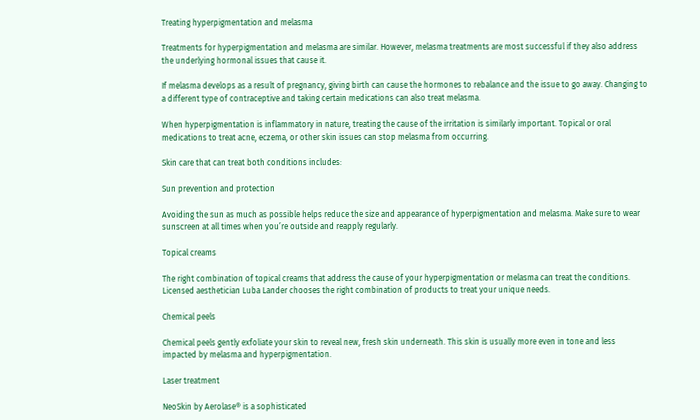Treating hyperpigmentation and melasma

Treatments for hyperpigmentation and melasma are similar. However, melasma treatments are most successful if they also address the underlying hormonal issues that cause it.

If melasma develops as a result of pregnancy, giving birth can cause the hormones to rebalance and the issue to go away. Changing to a different type of contraceptive and taking certain medications can also treat melasma.

When hyperpigmentation is inflammatory in nature, treating the cause of the irritation is similarly important. Topical or oral medications to treat acne, eczema, or other skin issues can stop melasma from occurring.

Skin care that can treat both conditions includes:

Sun prevention and protection

Avoiding the sun as much as possible helps reduce the size and appearance of hyperpigmentation and melasma. Make sure to wear sunscreen at all times when you’re outside and reapply regularly.

Topical creams

The right combination of topical creams that address the cause of your hyperpigmentation or melasma can treat the conditions. Licensed aesthetician Luba Lander chooses the right combination of products to treat your unique needs.

Chemical peels

Chemical peels gently exfoliate your skin to reveal new, fresh skin underneath. This skin is usually more even in tone and less impacted by melasma and hyperpigmentation.

Laser treatment

NeoSkin by Aerolase® is a sophisticated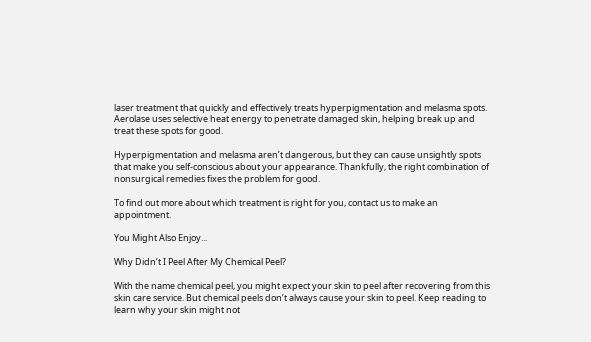laser treatment that quickly and effectively treats hyperpigmentation and melasma spots. Aerolase uses selective heat energy to penetrate damaged skin, helping break up and treat these spots for good.

Hyperpigmentation and melasma aren’t dangerous, but they can cause unsightly spots that make you self-conscious about your appearance. Thankfully, the right combination of nonsurgical remedies fixes the problem for good.

To find out more about which treatment is right for you, contact us to make an appointment.

You Might Also Enjoy...

Why Didn’t I Peel After My Chemical Peel?

With the name chemical peel, you might expect your skin to peel after recovering from this skin care service. But chemical peels don’t always cause your skin to peel. Keep reading to learn why your skin might not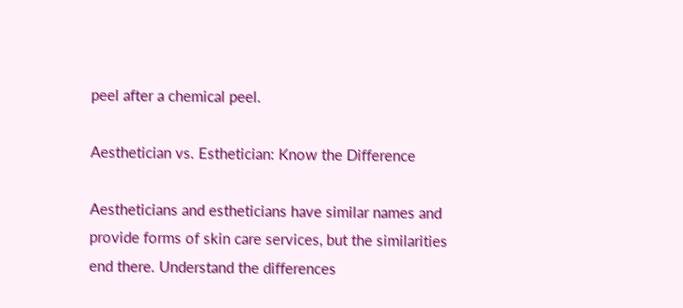peel after a chemical peel.

Aesthetician vs. Esthetician: Know the Difference

Aestheticians and estheticians have similar names and provide forms of skin care services, but the similarities end there. Understand the differences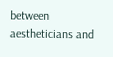between aestheticians and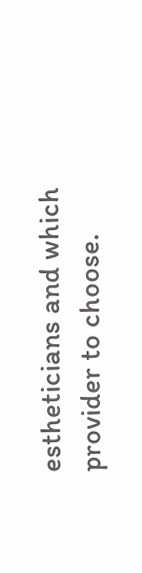estheticians and which provider to choose.